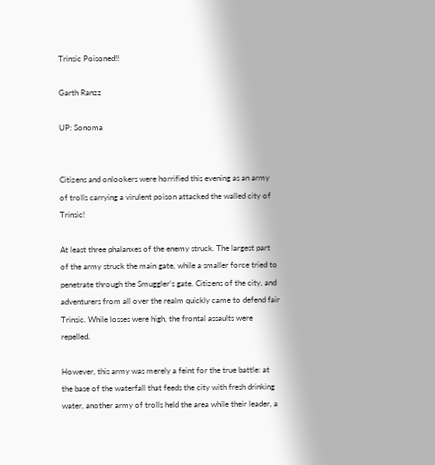Trinsic Poisoned!!

Garth Ranzz

UP: Sonoma


Citizens and onlookers were horrified this evening as an army of trolls carrying a virulent poison attacked the walled city of Trinsic!

At least three phalanxes of the enemy struck. The largest part of the army struck the main gate, while a smaller force tried to penetrate through the Smuggler’s gate. Citizens of the city, and adventurers from all over the realm quickly came to defend fair Trinsic. While losses were high, the frontal assaults were repelled.

However, this army was merely a feint for the true battle: at the base of the waterfall that feeds the city with fresh drinking water, another army of trolls held the area while their leader, a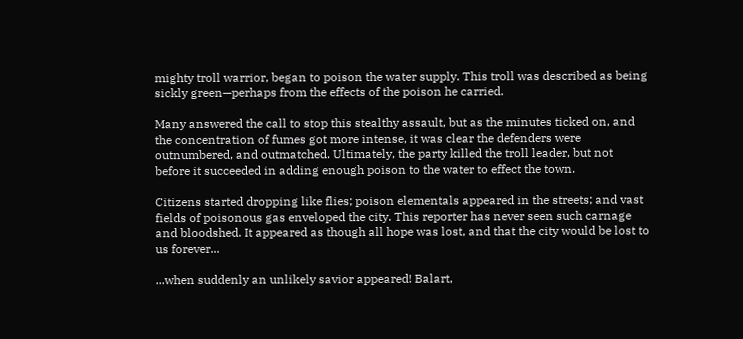mighty troll warrior, began to poison the water supply. This troll was described as being sickly green—perhaps from the effects of the poison he carried.

Many answered the call to stop this stealthy assault, but as the minutes ticked on, and the concentration of fumes got more intense, it was clear the defenders were outnumbered, and outmatched. Ultimately, the party killed the troll leader, but not before it succeeded in adding enough poison to the water to effect the town.

Citizens started dropping like flies; poison elementals appeared in the streets; and vast fields of poisonous gas enveloped the city. This reporter has never seen such carnage and bloodshed. It appeared as though all hope was lost, and that the city would be lost to us forever...

...when suddenly an unlikely savior appeared! Balart,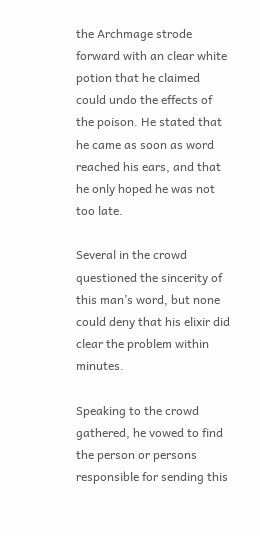the Archmage strode forward with an clear white potion that he claimed could undo the effects of the poison. He stated that he came as soon as word reached his ears, and that he only hoped he was not too late.

Several in the crowd questioned the sincerity of this man’s word, but none could deny that his elixir did clear the problem within minutes.

Speaking to the crowd gathered, he vowed to find the person or persons responsible for sending this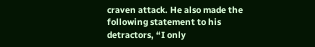craven attack. He also made the following statement to his detractors, “I only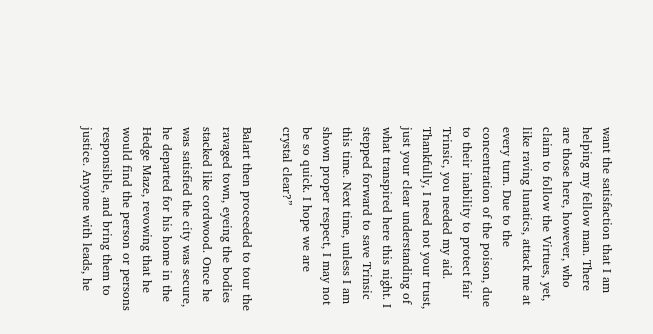want the satisfaction that I am helping my fellow man. There are those here, however, who claim to follow the Virtues, yet, like raving lunatics, attack me at every turn. Due to the concentration of the poison, due to their inability to protect fair Trinsic, you needed my aid. Thankfully, I need not your trust, just your clear understanding of what transpired here this night. I stepped forward to save Trinsic this time. Next time, unless I am shown proper respect, I may not be so quick. I hope we are crystal clear?”

Balart then proceeded to tour the ravaged town, eyeing the bodies stacked like cordwood. Once he was satisfied the city was secure, he departed for his home in the Hedge Maze, revowing that he would find the person or persons responsible, and bring them to justice. Anyone with leads, he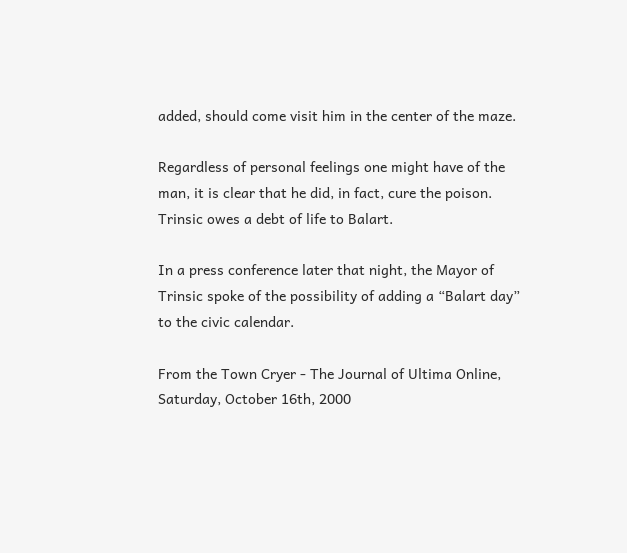added, should come visit him in the center of the maze.

Regardless of personal feelings one might have of the man, it is clear that he did, in fact, cure the poison. Trinsic owes a debt of life to Balart.

In a press conference later that night, the Mayor of Trinsic spoke of the possibility of adding a “Balart day” to the civic calendar.

From the Town Cryer - The Journal of Ultima Online,
Saturday, October 16th, 2000